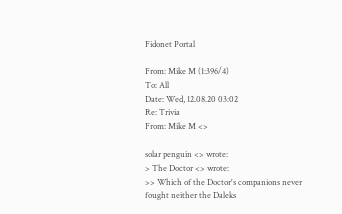Fidonet Portal

From: Mike M (1:396/4)
To: All
Date: Wed, 12.08.20 03:02
Re: Trivia
From: Mike M <>

solar penguin <> wrote:
> The Doctor <> wrote:
>> Which of the Doctor's companions never fought neither the Daleks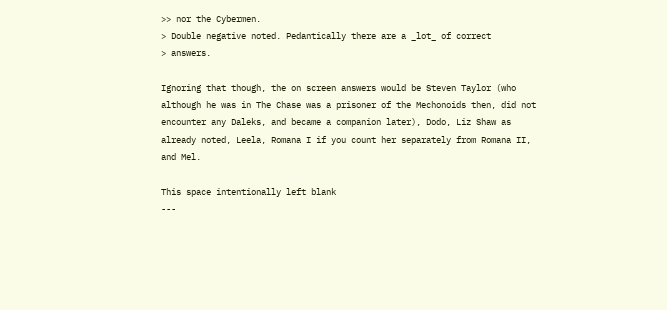>> nor the Cybermen.
> Double negative noted. Pedantically there are a _lot_ of correct
> answers.

Ignoring that though, the on screen answers would be Steven Taylor (who
although he was in The Chase was a prisoner of the Mechonoids then, did not
encounter any Daleks, and became a companion later), Dodo, Liz Shaw as
already noted, Leela, Romana I if you count her separately from Romana II,
and Mel.

This space intentionally left blank
---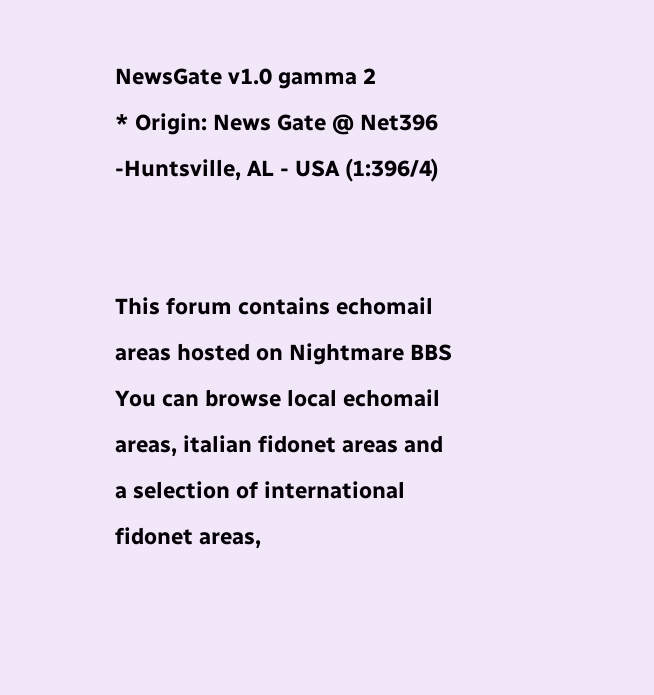NewsGate v1.0 gamma 2
* Origin: News Gate @ Net396 -Huntsville, AL - USA (1:396/4)


This forum contains echomail areas hosted on Nightmare BBS You can browse local echomail areas, italian fidonet areas and a selection of international fidonet areas,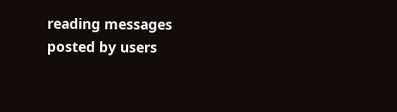reading messages posted by users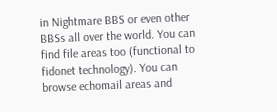in Nightmare BBS or even other BBSs all over the world. You can find file areas too (functional to fidonet technology). You can browse echomail areas and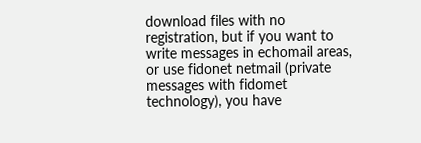download files with no registration, but if you want to write messages in echomail areas, or use fidonet netmail (private messages with fidomet technology), you have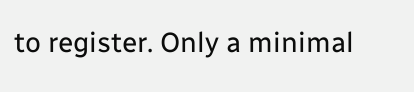to register. Only a minimal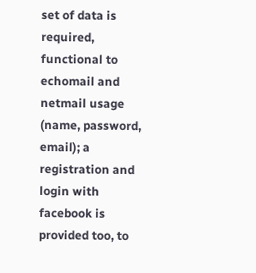set of data is required, functional to echomail and netmail usage (name, password, email); a registration and login with facebook is provided too, to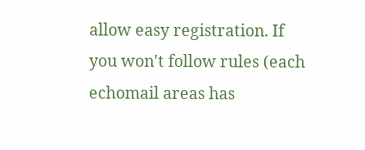allow easy registration. If you won't follow rules (each echomail areas has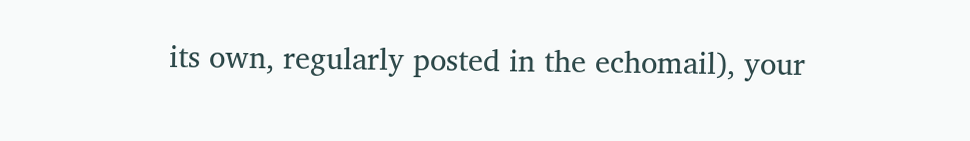its own, regularly posted in the echomail), your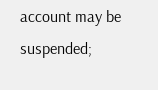account may be suspended;